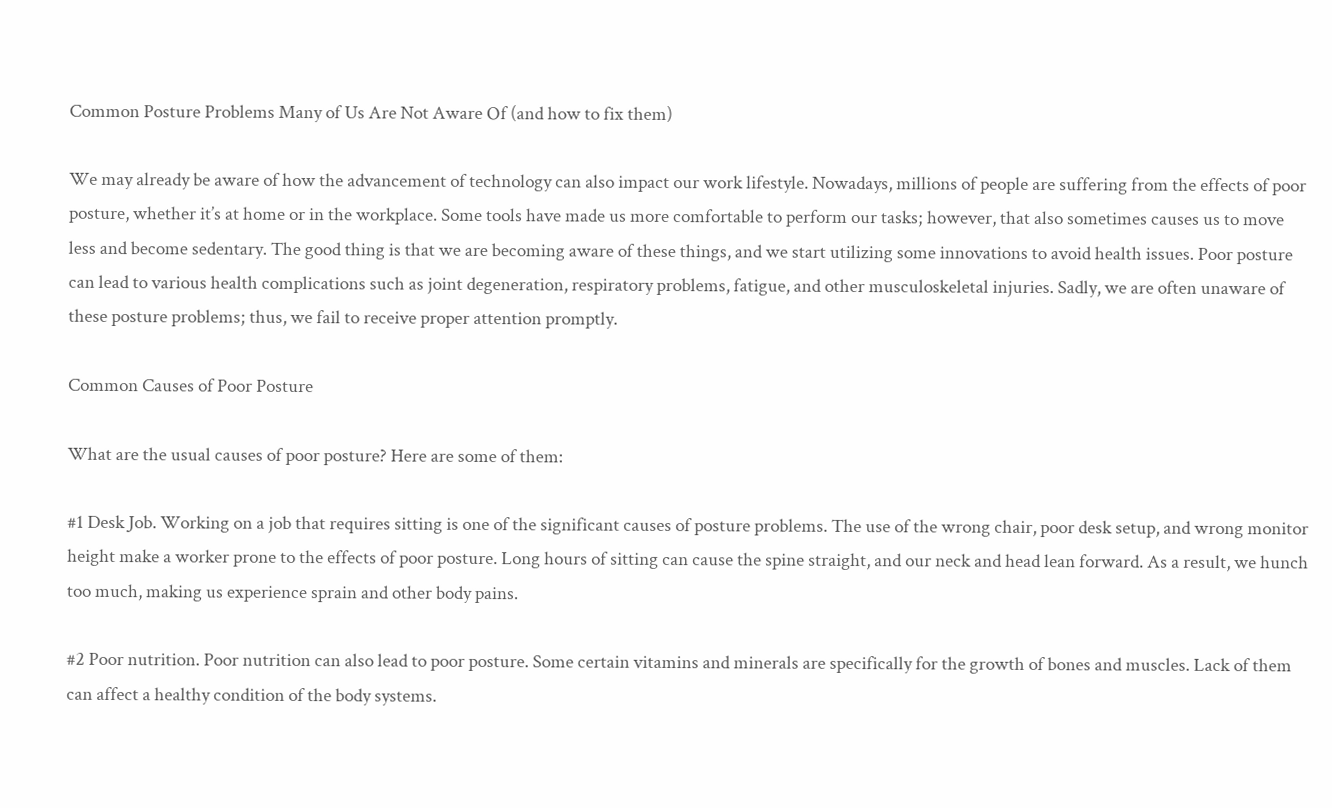Common Posture Problems Many of Us Are Not Aware Of (and how to fix them)

We may already be aware of how the advancement of technology can also impact our work lifestyle. Nowadays, millions of people are suffering from the effects of poor posture, whether it’s at home or in the workplace. Some tools have made us more comfortable to perform our tasks; however, that also sometimes causes us to move less and become sedentary. The good thing is that we are becoming aware of these things, and we start utilizing some innovations to avoid health issues. Poor posture can lead to various health complications such as joint degeneration, respiratory problems, fatigue, and other musculoskeletal injuries. Sadly, we are often unaware of these posture problems; thus, we fail to receive proper attention promptly.

Common Causes of Poor Posture

What are the usual causes of poor posture? Here are some of them:

#1 Desk Job. Working on a job that requires sitting is one of the significant causes of posture problems. The use of the wrong chair, poor desk setup, and wrong monitor height make a worker prone to the effects of poor posture. Long hours of sitting can cause the spine straight, and our neck and head lean forward. As a result, we hunch too much, making us experience sprain and other body pains.

#2 Poor nutrition. Poor nutrition can also lead to poor posture. Some certain vitamins and minerals are specifically for the growth of bones and muscles. Lack of them can affect a healthy condition of the body systems.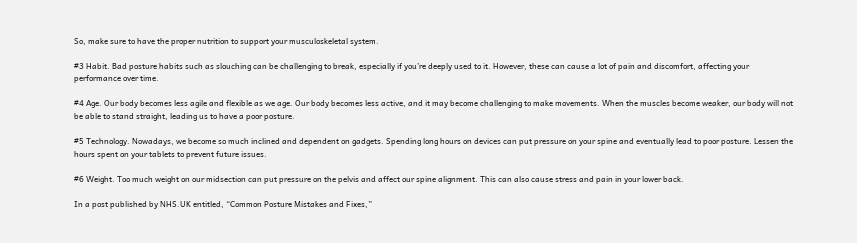So, make sure to have the proper nutrition to support your musculoskeletal system.

#3 Habit. Bad posture habits such as slouching can be challenging to break, especially if you’re deeply used to it. However, these can cause a lot of pain and discomfort, affecting your performance over time.

#4 Age. Our body becomes less agile and flexible as we age. Our body becomes less active, and it may become challenging to make movements. When the muscles become weaker, our body will not be able to stand straight, leading us to have a poor posture.

#5 Technology. Nowadays, we become so much inclined and dependent on gadgets. Spending long hours on devices can put pressure on your spine and eventually lead to poor posture. Lessen the hours spent on your tablets to prevent future issues.

#6 Weight. Too much weight on our midsection can put pressure on the pelvis and affect our spine alignment. This can also cause stress and pain in your lower back.

In a post published by NHS.UK entitled, “Common Posture Mistakes and Fixes,”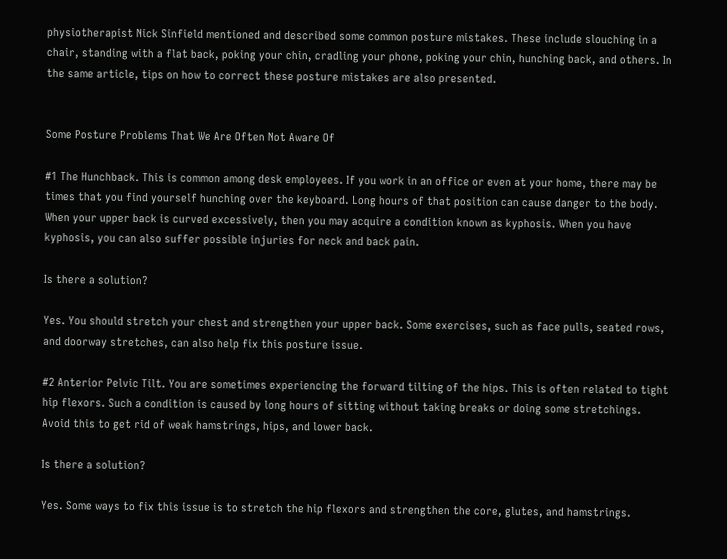physiotherapist Nick Sinfield mentioned and described some common posture mistakes. These include slouching in a chair, standing with a flat back, poking your chin, cradling your phone, poking your chin, hunching back, and others. In the same article, tips on how to correct these posture mistakes are also presented.


Some Posture Problems That We Are Often Not Aware Of

#1 The Hunchback. This is common among desk employees. If you work in an office or even at your home, there may be times that you find yourself hunching over the keyboard. Long hours of that position can cause danger to the body. When your upper back is curved excessively, then you may acquire a condition known as kyphosis. When you have kyphosis, you can also suffer possible injuries for neck and back pain.

Is there a solution?

Yes. You should stretch your chest and strengthen your upper back. Some exercises, such as face pulls, seated rows, and doorway stretches, can also help fix this posture issue.

#2 Anterior Pelvic Tilt. You are sometimes experiencing the forward tilting of the hips. This is often related to tight hip flexors. Such a condition is caused by long hours of sitting without taking breaks or doing some stretchings. Avoid this to get rid of weak hamstrings, hips, and lower back.

Is there a solution?

Yes. Some ways to fix this issue is to stretch the hip flexors and strengthen the core, glutes, and hamstrings.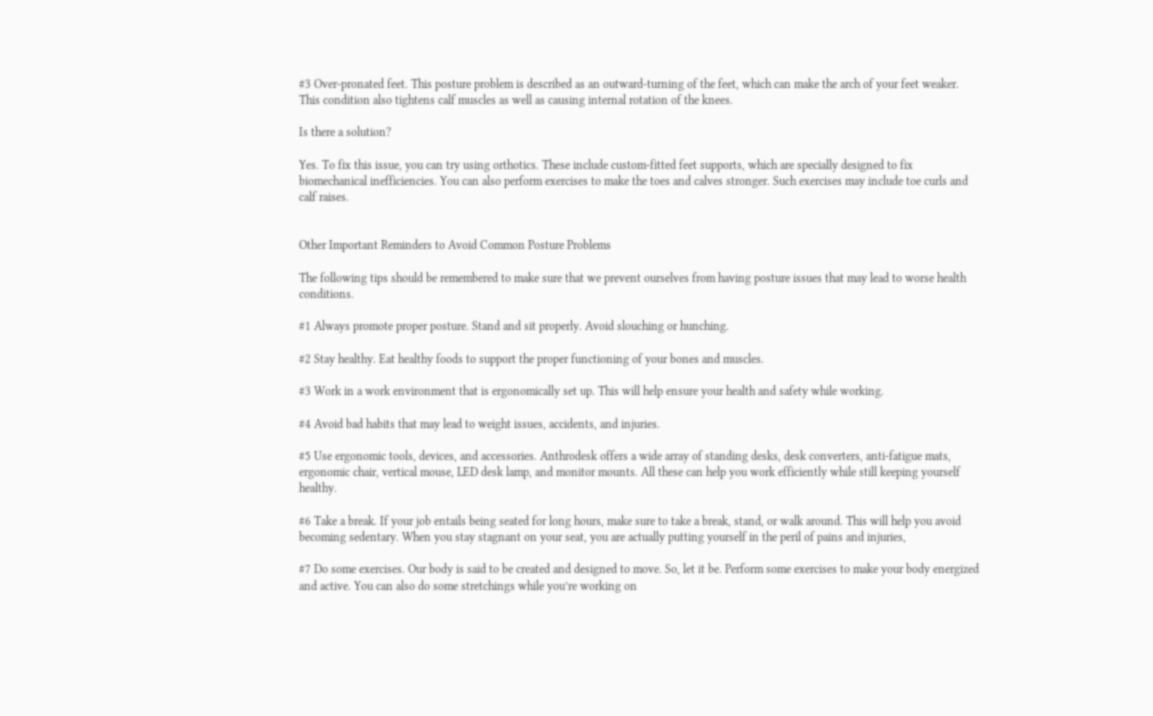#3 Over-pronated feet. This posture problem is described as an outward-turning of the feet, which can make the arch of your feet weaker. This condition also tightens calf muscles as well as causing internal rotation of the knees.

Is there a solution?

Yes. To fix this issue, you can try using orthotics. These include custom-fitted feet supports, which are specially designed to fix biomechanical inefficiencies. You can also perform exercises to make the toes and calves stronger. Such exercises may include toe curls and calf raises.


Other Important Reminders to Avoid Common Posture Problems

The following tips should be remembered to make sure that we prevent ourselves from having posture issues that may lead to worse health conditions.

#1 Always promote proper posture. Stand and sit properly. Avoid slouching or hunching.

#2 Stay healthy. Eat healthy foods to support the proper functioning of your bones and muscles.

#3 Work in a work environment that is ergonomically set up. This will help ensure your health and safety while working.

#4 Avoid bad habits that may lead to weight issues, accidents, and injuries.

#5 Use ergonomic tools, devices, and accessories. Anthrodesk offers a wide array of standing desks, desk converters, anti-fatigue mats, ergonomic chair, vertical mouse, LED desk lamp, and monitor mounts. All these can help you work efficiently while still keeping yourself healthy.

#6 Take a break. If your job entails being seated for long hours, make sure to take a break, stand, or walk around. This will help you avoid becoming sedentary. When you stay stagnant on your seat, you are actually putting yourself in the peril of pains and injuries,

#7 Do some exercises. Our body is said to be created and designed to move. So, let it be. Perform some exercises to make your body energized and active. You can also do some stretchings while you’re working on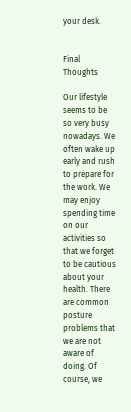your desk.


Final Thoughts

Our lifestyle seems to be so very busy nowadays. We often wake up early and rush to prepare for the work. We may enjoy spending time on our activities so that we forget to be cautious about your health. There are common posture problems that we are not aware of doing. Of course, we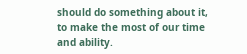should do something about it, to make the most of our time and ability.